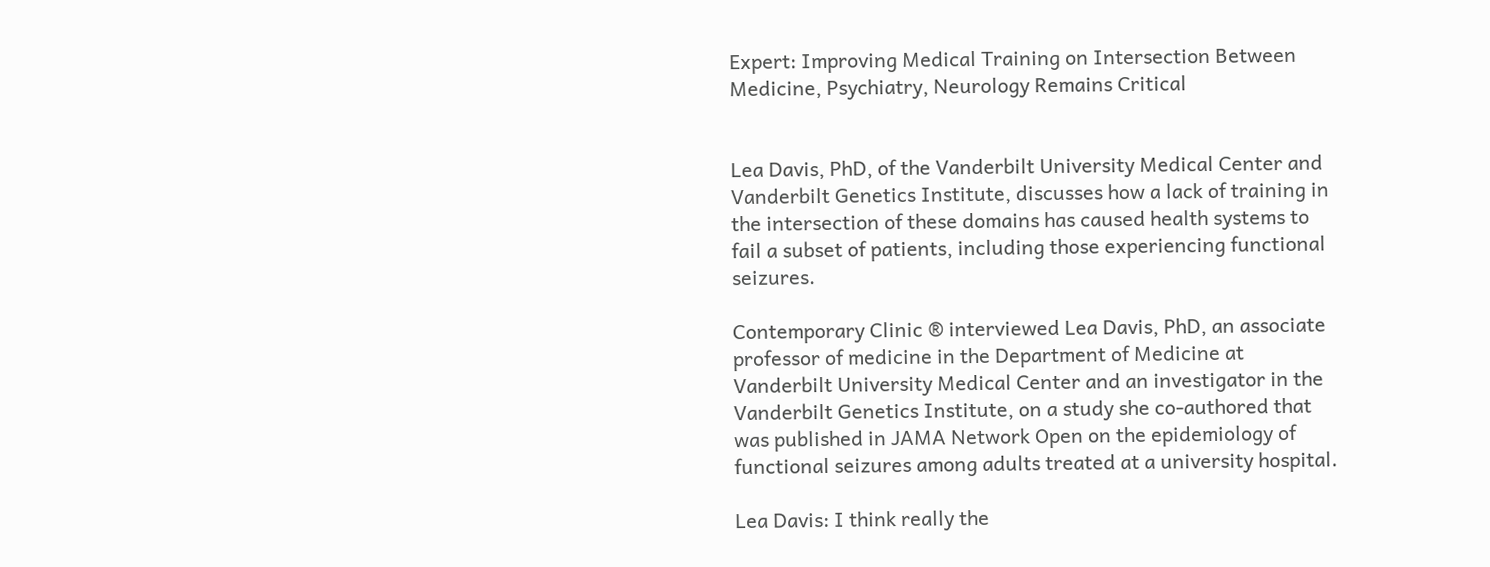Expert: Improving Medical Training on Intersection Between Medicine, Psychiatry, Neurology Remains Critical


Lea Davis, PhD, of the Vanderbilt University Medical Center and Vanderbilt Genetics Institute, discusses how a lack of training in the intersection of these domains has caused health systems to fail a subset of patients, including those experiencing functional seizures.

Contemporary Clinic ® interviewed Lea Davis, PhD, an associate professor of medicine in the Department of Medicine at Vanderbilt University Medical Center and an investigator in the Vanderbilt Genetics Institute, on a study she co-authored that was published in JAMA Network Open on the epidemiology of functional seizures among adults treated at a university hospital.

Lea Davis: I think really the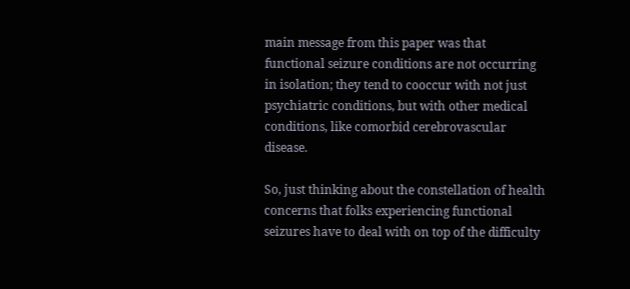main message from this paper was that functional seizure conditions are not occurring in isolation; they tend to cooccur with not just psychiatric conditions, but with other medical conditions, like comorbid cerebrovascular disease.

So, just thinking about the constellation of health concerns that folks experiencing functional seizures have to deal with on top of the difficulty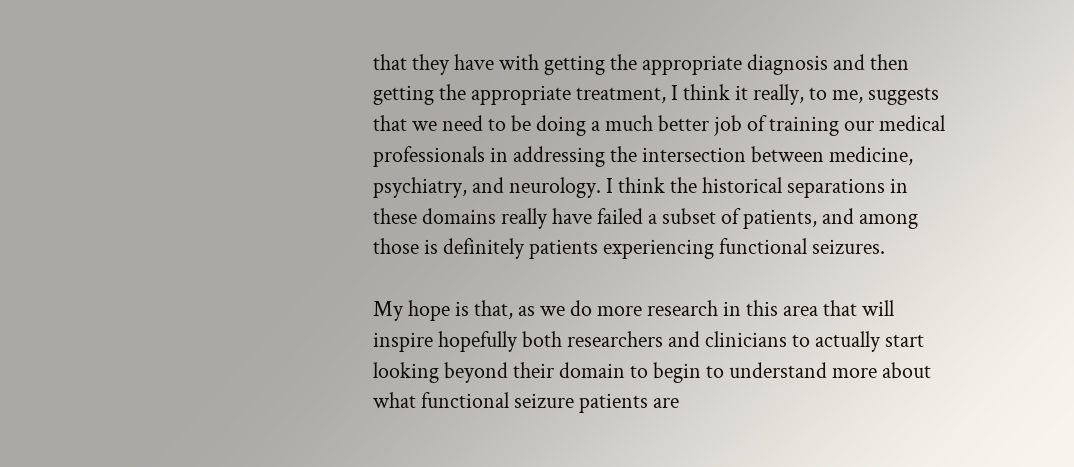that they have with getting the appropriate diagnosis and then getting the appropriate treatment, I think it really, to me, suggests that we need to be doing a much better job of training our medical professionals in addressing the intersection between medicine, psychiatry, and neurology. I think the historical separations in these domains really have failed a subset of patients, and among those is definitely patients experiencing functional seizures.

My hope is that, as we do more research in this area that will inspire hopefully both researchers and clinicians to actually start looking beyond their domain to begin to understand more about what functional seizure patients are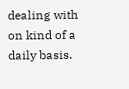dealing with on kind of a daily basis.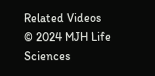Related Videos
© 2024 MJH Life Sciences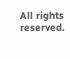All rights reserved.